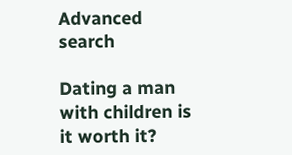Advanced search

Dating a man with children is it worth it?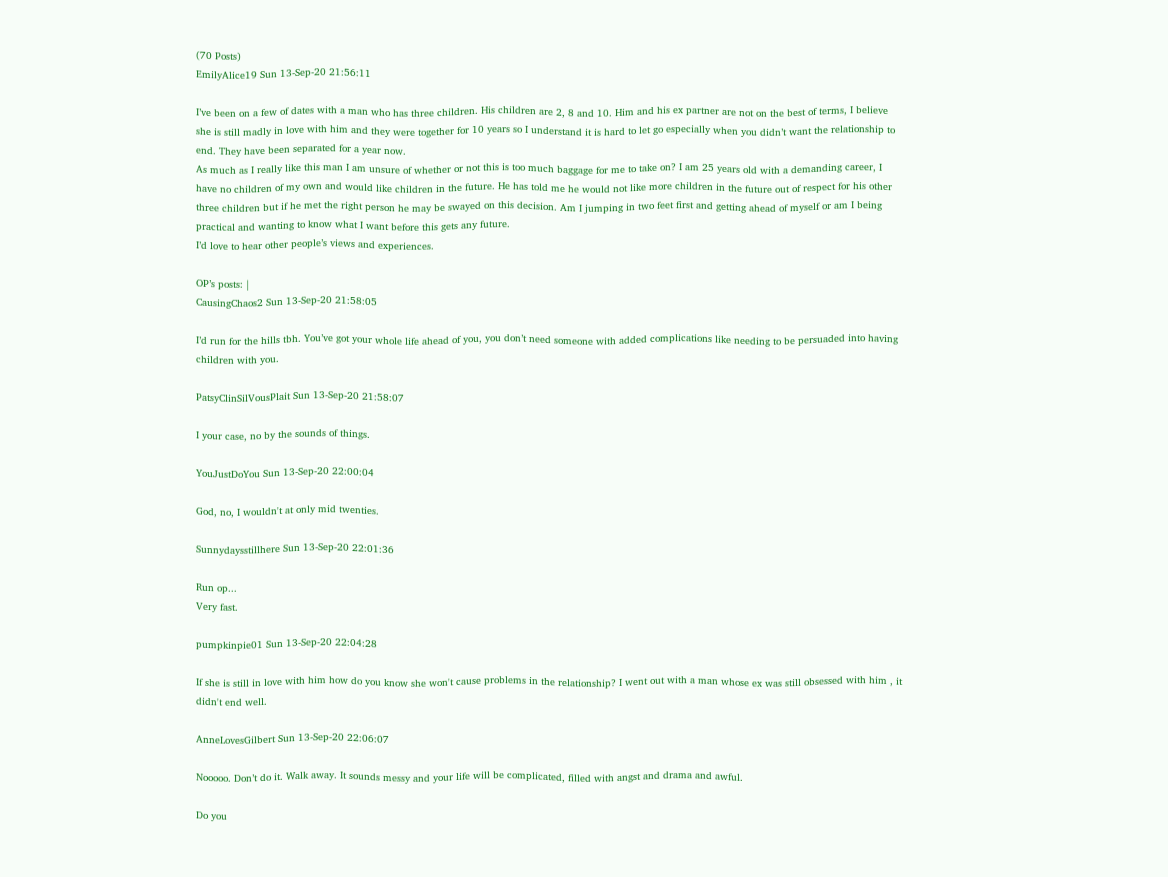(70 Posts)
EmilyAlice19 Sun 13-Sep-20 21:56:11

I’ve been on a few of dates with a man who has three children. His children are 2, 8 and 10. Him and his ex partner are not on the best of terms, I believe she is still madly in love with him and they were together for 10 years so I understand it is hard to let go especially when you didn’t want the relationship to end. They have been separated for a year now.
As much as I really like this man I am unsure of whether or not this is too much baggage for me to take on? I am 25 years old with a demanding career, I have no children of my own and would like children in the future. He has told me he would not like more children in the future out of respect for his other three children but if he met the right person he may be swayed on this decision. Am I jumping in two feet first and getting ahead of myself or am I being practical and wanting to know what I want before this gets any future.
I’d love to hear other people’s views and experiences.

OP’s posts: |
CausingChaos2 Sun 13-Sep-20 21:58:05

I’d run for the hills tbh. You’ve got your whole life ahead of you, you don’t need someone with added complications like needing to be persuaded into having children with you.

PatsyClinSilVousPlait Sun 13-Sep-20 21:58:07

I your case, no by the sounds of things.

YouJustDoYou Sun 13-Sep-20 22:00:04

God, no, I wouldn't at only mid twenties.

Sunnydaysstillhere Sun 13-Sep-20 22:01:36

Run op...
Very fast.

pumpkinpie01 Sun 13-Sep-20 22:04:28

If she is still in love with him how do you know she won't cause problems in the relationship? I went out with a man whose ex was still obsessed with him , it didn't end well.

AnneLovesGilbert Sun 13-Sep-20 22:06:07

Nooooo. Don’t do it. Walk away. It sounds messy and your life will be complicated, filled with angst and drama and awful.

Do you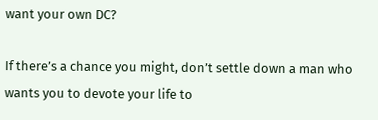want your own DC?

If there’s a chance you might, don’t settle down a man who wants you to devote your life to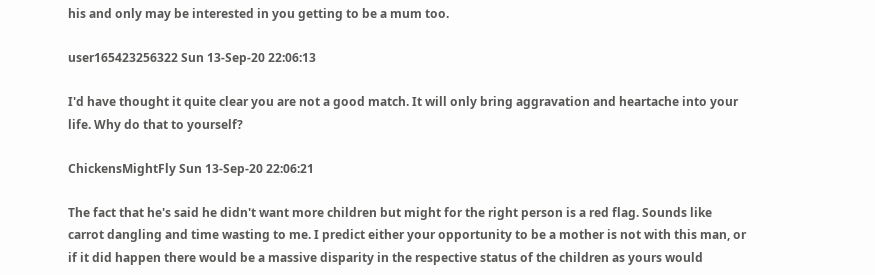his and only may be interested in you getting to be a mum too.

user165423256322 Sun 13-Sep-20 22:06:13

I'd have thought it quite clear you are not a good match. It will only bring aggravation and heartache into your life. Why do that to yourself?

ChickensMightFly Sun 13-Sep-20 22:06:21

The fact that he's said he didn't want more children but might for the right person is a red flag. Sounds like carrot dangling and time wasting to me. I predict either your opportunity to be a mother is not with this man, or if it did happen there would be a massive disparity in the respective status of the children as yours would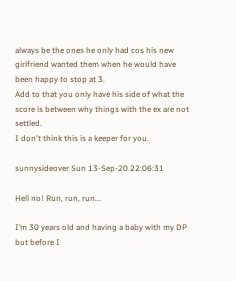always be the ones he only had cos his new girlfriend wanted them when he would have been happy to stop at 3.
Add to that you only have his side of what the score is between why things with the ex are not settled.
I don't think this is a keeper for you.

sunnysideover Sun 13-Sep-20 22:06:31

Hell no! Run, run, run...

I’m 30 years old and having a baby with my DP but before I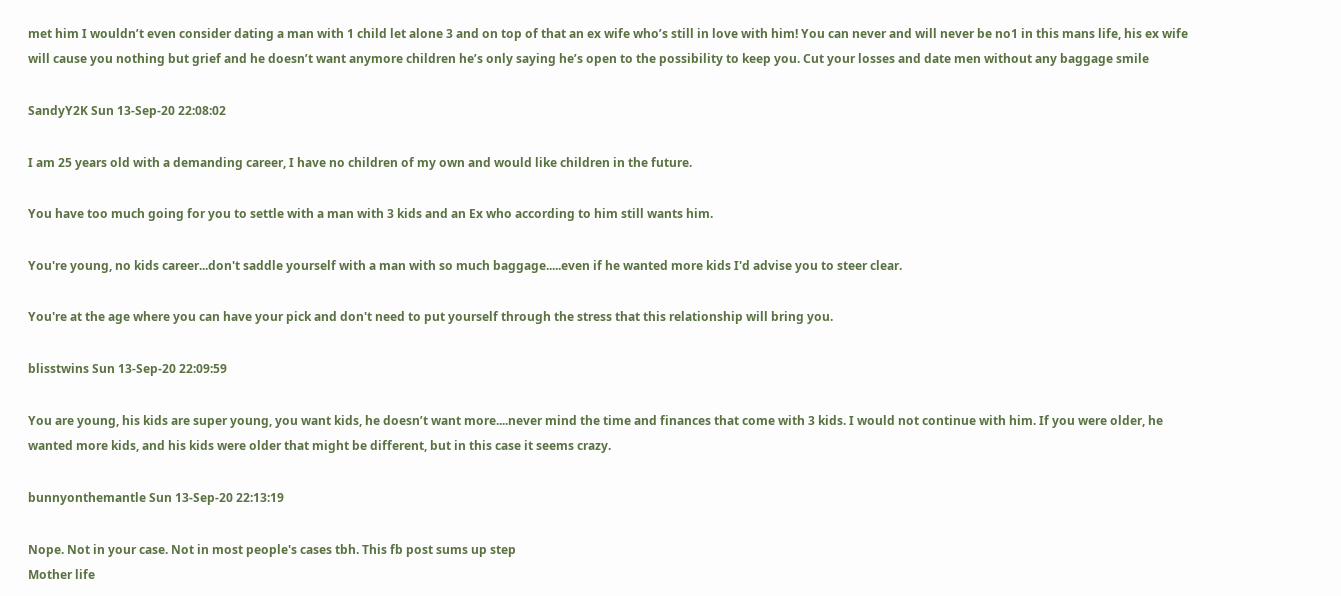met him I wouldn’t even consider dating a man with 1 child let alone 3 and on top of that an ex wife who’s still in love with him! You can never and will never be no1 in this mans life, his ex wife will cause you nothing but grief and he doesn’t want anymore children he’s only saying he’s open to the possibility to keep you. Cut your losses and date men without any baggage smile

SandyY2K Sun 13-Sep-20 22:08:02

I am 25 years old with a demanding career, I have no children of my own and would like children in the future.

You have too much going for you to settle with a man with 3 kids and an Ex who according to him still wants him.

You're young, no kids career...don't saddle yourself with a man with so much baggage.....even if he wanted more kids I'd advise you to steer clear.

You're at the age where you can have your pick and don't need to put yourself through the stress that this relationship will bring you.

blisstwins Sun 13-Sep-20 22:09:59

You are young, his kids are super young, you want kids, he doesn’t want more....never mind the time and finances that come with 3 kids. I would not continue with him. If you were older, he wanted more kids, and his kids were older that might be different, but in this case it seems crazy.

bunnyonthemantle Sun 13-Sep-20 22:13:19

Nope. Not in your case. Not in most people's cases tbh. This fb post sums up step
Mother life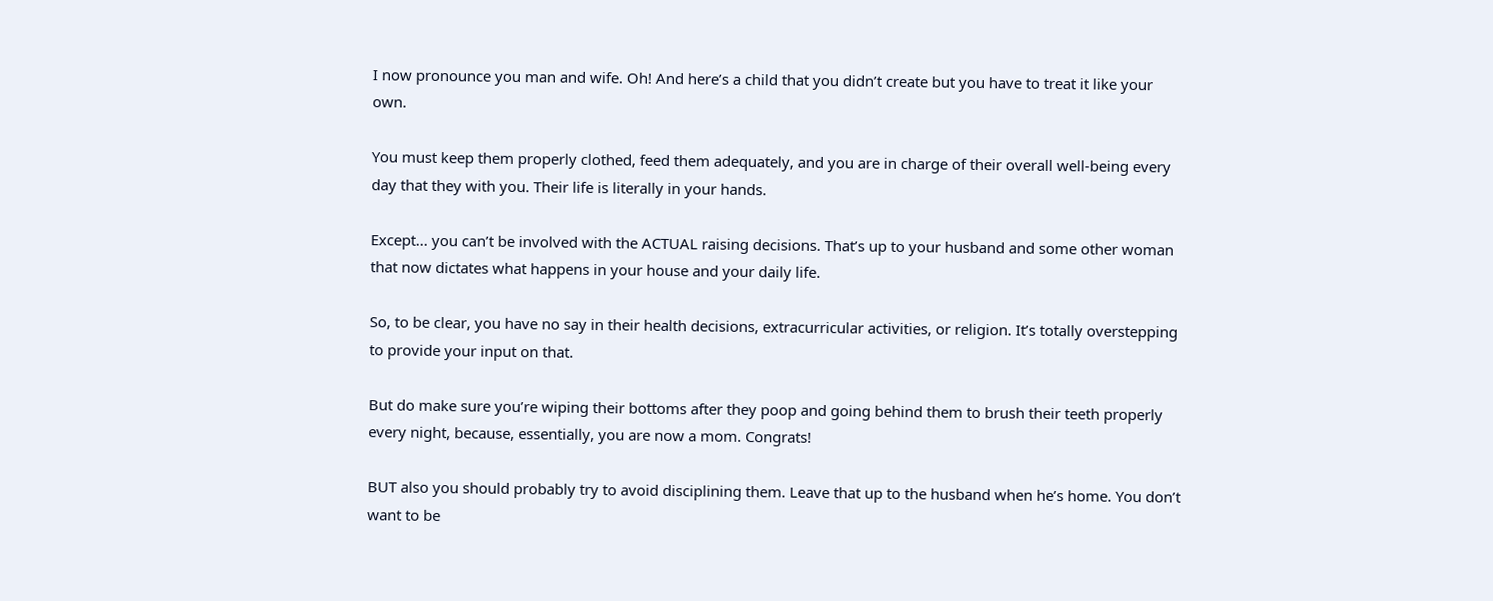I now pronounce you man and wife. Oh! And here’s a child that you didn’t create but you have to treat it like your own.

You must keep them properly clothed, feed them adequately, and you are in charge of their overall well-being every day that they with you. Their life is literally in your hands.

Except... you can’t be involved with the ACTUAL raising decisions. That’s up to your husband and some other woman that now dictates what happens in your house and your daily life.

So, to be clear, you have no say in their health decisions, extracurricular activities, or religion. It’s totally overstepping to provide your input on that.

But do make sure you’re wiping their bottoms after they poop and going behind them to brush their teeth properly every night, because, essentially, you are now a mom. Congrats!

BUT also you should probably try to avoid disciplining them. Leave that up to the husband when he’s home. You don’t want to be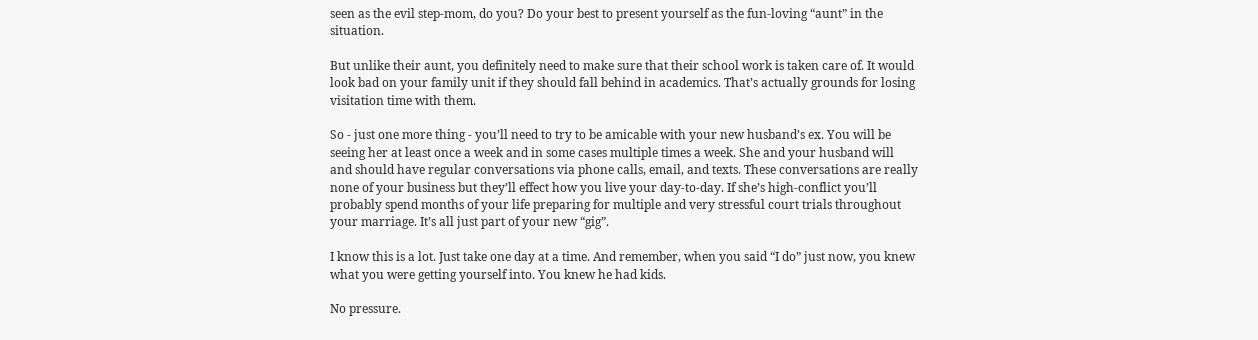seen as the evil step-mom, do you? Do your best to present yourself as the fun-loving “aunt” in the situation.

But unlike their aunt, you definitely need to make sure that their school work is taken care of. It would look bad on your family unit if they should fall behind in academics. That’s actually grounds for losing visitation time with them.

So - just one more thing - you’ll need to try to be amicable with your new husband’s ex. You will be seeing her at least once a week and in some cases multiple times a week. She and your husband will and should have regular conversations via phone calls, email, and texts. These conversations are really none of your business but they’ll effect how you live your day-to-day. If she’s high-conflict you’ll probably spend months of your life preparing for multiple and very stressful court trials throughout your marriage. It’s all just part of your new “gig”.

I know this is a lot. Just take one day at a time. And remember, when you said “I do” just now, you knew what you were getting yourself into. You knew he had kids.

No pressure.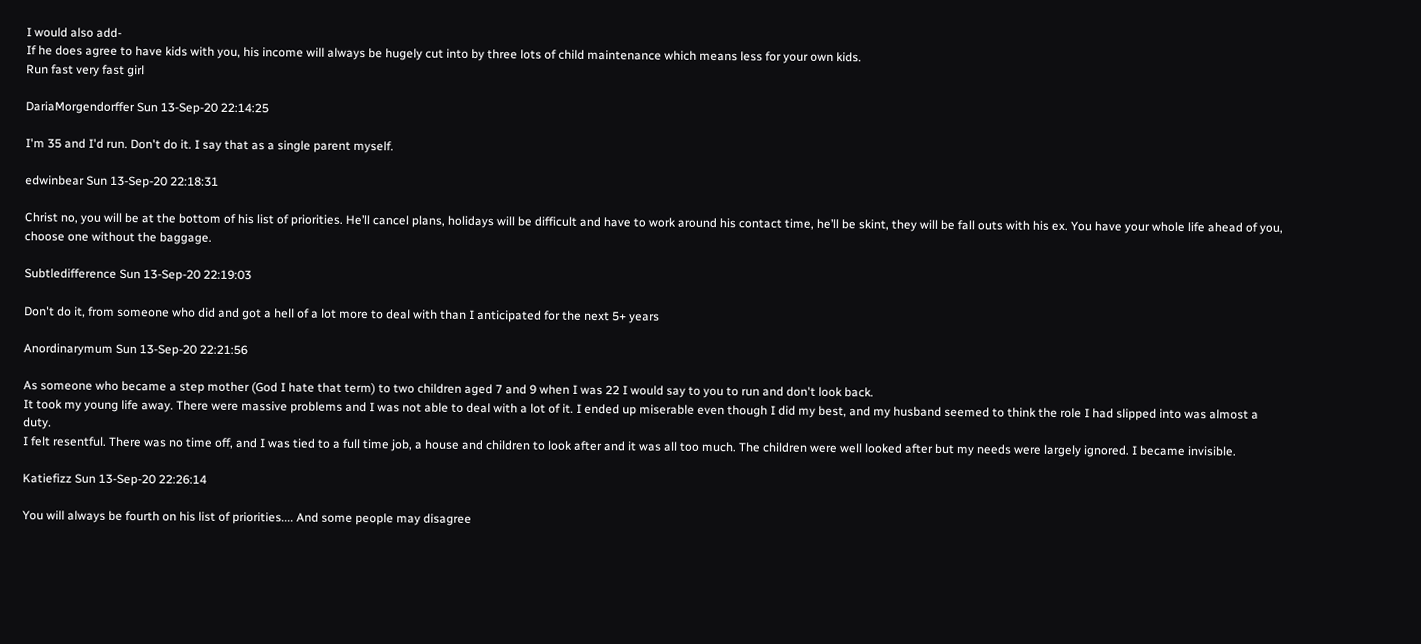I would also add-
If he does agree to have kids with you, his income will always be hugely cut into by three lots of child maintenance which means less for your own kids.
Run fast very fast girl

DariaMorgendorffer Sun 13-Sep-20 22:14:25

I'm 35 and I'd run. Don't do it. I say that as a single parent myself.

edwinbear Sun 13-Sep-20 22:18:31

Christ no, you will be at the bottom of his list of priorities. He’ll cancel plans, holidays will be difficult and have to work around his contact time, he’ll be skint, they will be fall outs with his ex. You have your whole life ahead of you, choose one without the baggage.

Subtledifference Sun 13-Sep-20 22:19:03

Don't do it, from someone who did and got a hell of a lot more to deal with than I anticipated for the next 5+ years

Anordinarymum Sun 13-Sep-20 22:21:56

As someone who became a step mother (God I hate that term) to two children aged 7 and 9 when I was 22 I would say to you to run and don't look back.
It took my young life away. There were massive problems and I was not able to deal with a lot of it. I ended up miserable even though I did my best, and my husband seemed to think the role I had slipped into was almost a duty.
I felt resentful. There was no time off, and I was tied to a full time job, a house and children to look after and it was all too much. The children were well looked after but my needs were largely ignored. I became invisible.

Katiefizz Sun 13-Sep-20 22:26:14

You will always be fourth on his list of priorities.... And some people may disagree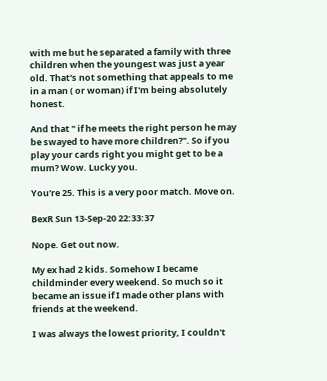with me but he separated a family with three children when the youngest was just a year old. That's not something that appeals to me in a man ( or woman) if I'm being absolutely honest.

And that " if he meets the right person he may be swayed to have more children?". So if you play your cards right you might get to be a mum? Wow. Lucky you.

You're 25. This is a very poor match. Move on.

BexR Sun 13-Sep-20 22:33:37

Nope. Get out now.

My ex had 2 kids. Somehow I became childminder every weekend. So much so it became an issue if I made other plans with friends at the weekend.

I was always the lowest priority, I couldn't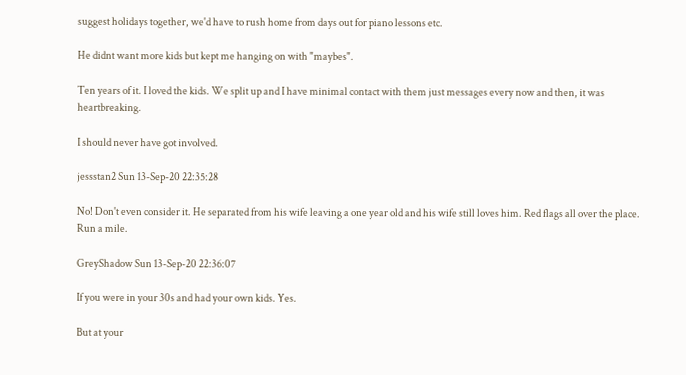suggest holidays together, we'd have to rush home from days out for piano lessons etc.

He didnt want more kids but kept me hanging on with "maybes".

Ten years of it. I loved the kids. We split up and I have minimal contact with them just messages every now and then, it was heartbreaking.

I should never have got involved.

jessstan2 Sun 13-Sep-20 22:35:28

No! Don't even consider it. He separated from his wife leaving a one year old and his wife still loves him. Red flags all over the place. Run a mile.

GreyShadow Sun 13-Sep-20 22:36:07

If you were in your 30s and had your own kids. Yes.

But at your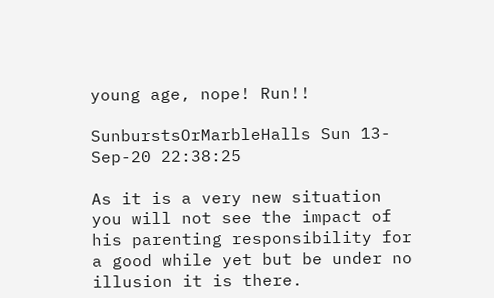young age, nope! Run!!

SunburstsOrMarbleHalls Sun 13-Sep-20 22:38:25

As it is a very new situation you will not see the impact of his parenting responsibility for a good while yet but be under no illusion it is there.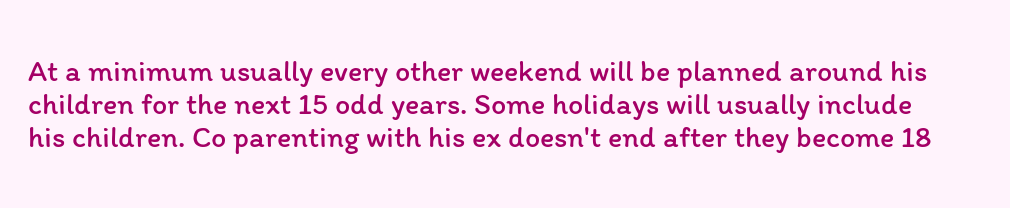At a minimum usually every other weekend will be planned around his children for the next 15 odd years. Some holidays will usually include his children. Co parenting with his ex doesn't end after they become 18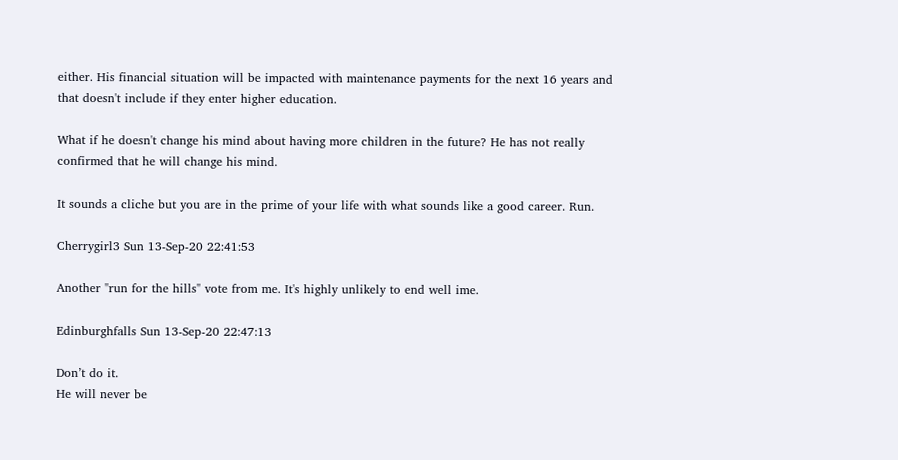either. His financial situation will be impacted with maintenance payments for the next 16 years and that doesn't include if they enter higher education.

What if he doesn't change his mind about having more children in the future? He has not really confirmed that he will change his mind.

It sounds a cliche but you are in the prime of your life with what sounds like a good career. Run.

Cherrygirl3 Sun 13-Sep-20 22:41:53

Another "run for the hills" vote from me. It's highly unlikely to end well ime.

Edinburghfalls Sun 13-Sep-20 22:47:13

Don’t do it.
He will never be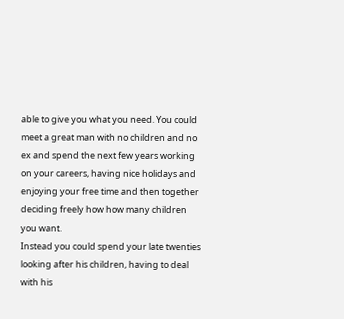able to give you what you need. You could meet a great man with no children and no ex and spend the next few years working on your careers, having nice holidays and enjoying your free time and then together deciding freely how how many children you want.
Instead you could spend your late twenties looking after his children, having to deal with his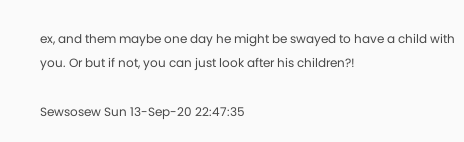ex, and them maybe one day he might be swayed to have a child with you. Or but if not, you can just look after his children?!

Sewsosew Sun 13-Sep-20 22:47:35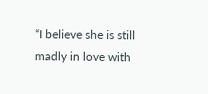“I believe she is still madly in love with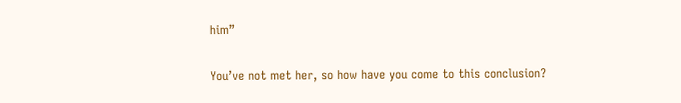him”

You’ve not met her, so how have you come to this conclusion?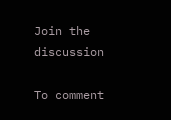Join the discussion

To comment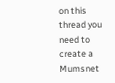on this thread you need to create a Mumsnet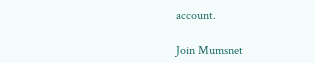account.

Join Mumsnet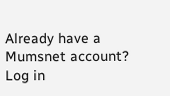Already have a Mumsnet account? Log in